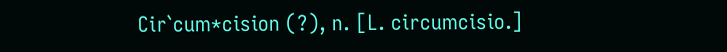Cir`cum*cision (?), n. [L. circumcisio.]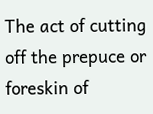The act of cutting off the prepuce or foreskin of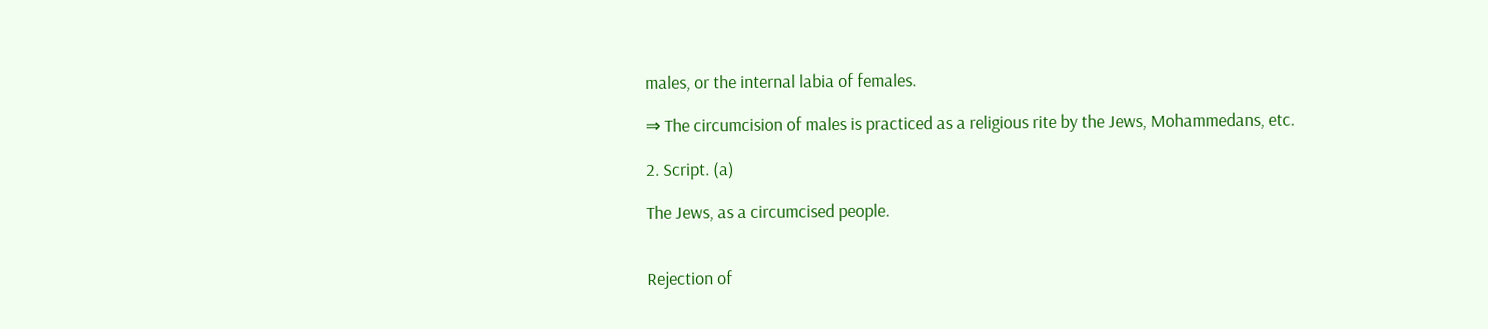males, or the internal labia of females.

⇒ The circumcision of males is practiced as a religious rite by the Jews, Mohammedans, etc.

2. Script. (a)

The Jews, as a circumcised people.


Rejection of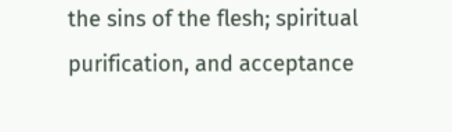the sins of the flesh; spiritual purification, and acceptance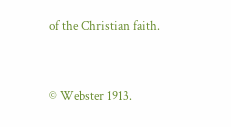of the Christian faith.


© Webster 1913.